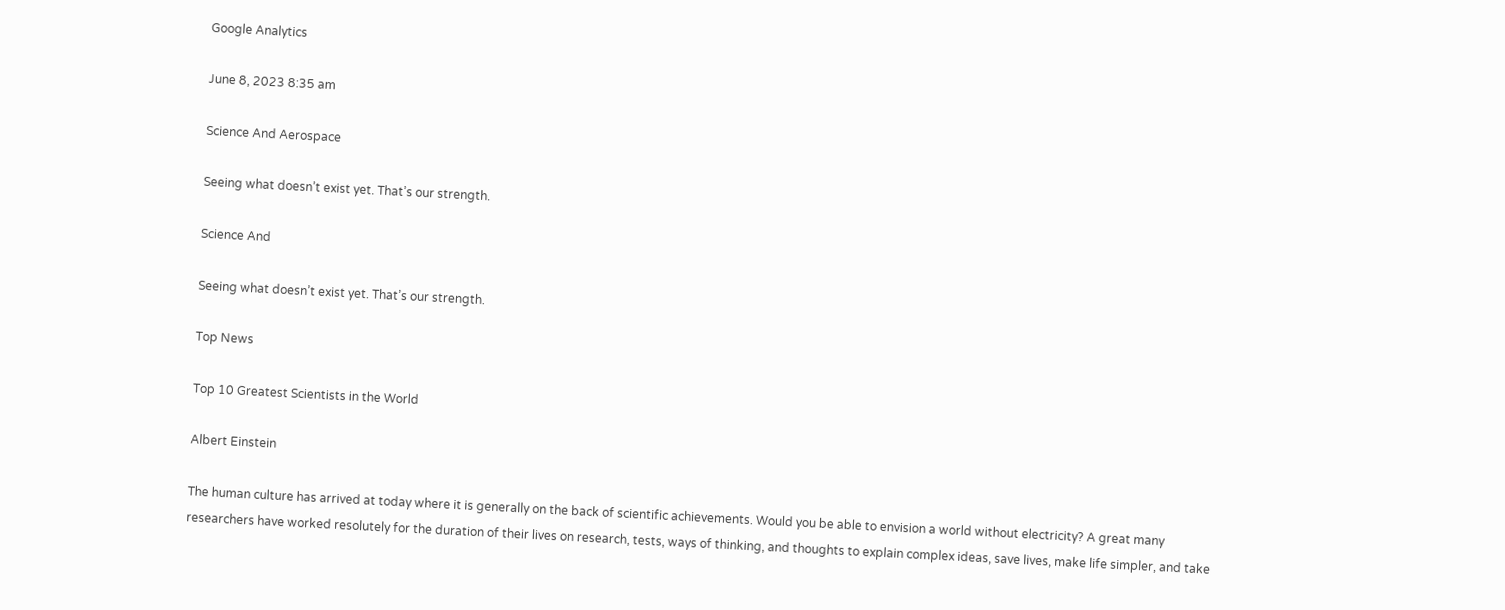Google Analytics

June 8, 2023 8:35 am

Science And Aerospace

Seeing what doesn’t exist yet. That’s our strength.

Science And

Seeing what doesn’t exist yet. That’s our strength.

Top News

Top 10 Greatest Scientists in the World

Albert Einstein

The human culture has arrived at today where it is generally on the back of scientific achievements. Would you be able to envision a world without electricity? A great many researchers have worked resolutely for the duration of their lives on research, tests, ways of thinking, and thoughts to explain complex ideas, save lives, make life simpler, and take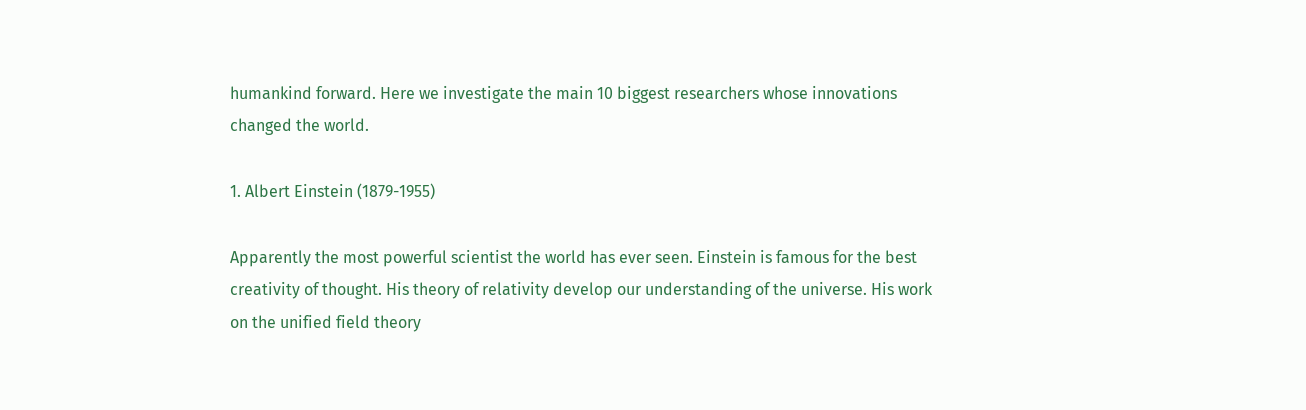humankind forward. Here we investigate the main 10 biggest researchers whose innovations changed the world.

1. Albert Einstein (1879-1955)

Apparently the most powerful scientist the world has ever seen. Einstein is famous for the best creativity of thought. His theory of relativity develop our understanding of the universe. His work on the unified field theory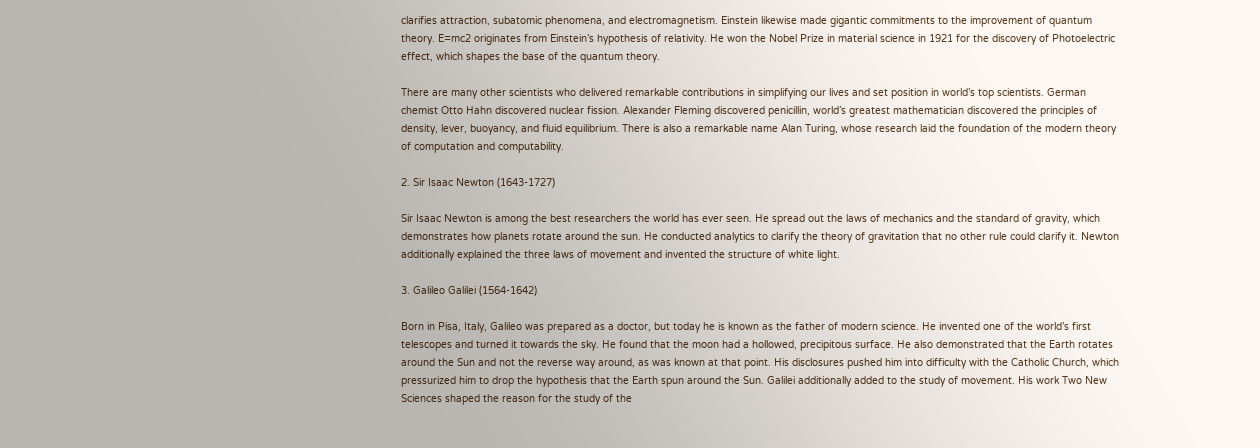clarifies attraction, subatomic phenomena, and electromagnetism. Einstein likewise made gigantic commitments to the improvement of quantum theory. E=mc2 originates from Einstein’s hypothesis of relativity. He won the Nobel Prize in material science in 1921 for the discovery of Photoelectric effect, which shapes the base of the quantum theory.

There are many other scientists who delivered remarkable contributions in simplifying our lives and set position in world’s top scientists. German chemist Otto Hahn discovered nuclear fission. Alexander Fleming discovered penicillin, world’s greatest mathematician discovered the principles of density, lever, buoyancy, and fluid equilibrium. There is also a remarkable name Alan Turing, whose research laid the foundation of the modern theory of computation and computability.

2. Sir Isaac Newton (1643-1727)

Sir Isaac Newton is among the best researchers the world has ever seen. He spread out the laws of mechanics and the standard of gravity, which demonstrates how planets rotate around the sun. He conducted analytics to clarify the theory of gravitation that no other rule could clarify it. Newton additionally explained the three laws of movement and invented the structure of white light.

3. Galileo Galilei (1564-1642)

Born in Pisa, Italy, Galileo was prepared as a doctor, but today he is known as the father of modern science. He invented one of the world’s first telescopes and turned it towards the sky. He found that the moon had a hollowed, precipitous surface. He also demonstrated that the Earth rotates around the Sun and not the reverse way around, as was known at that point. His disclosures pushed him into difficulty with the Catholic Church, which pressurized him to drop the hypothesis that the Earth spun around the Sun. Galilei additionally added to the study of movement. His work Two New Sciences shaped the reason for the study of the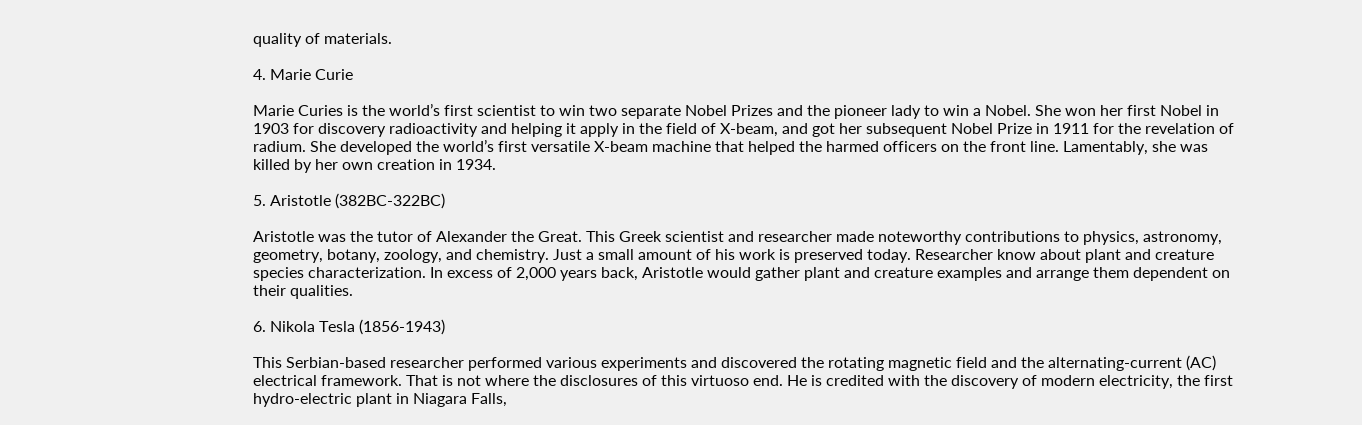quality of materials.

4. Marie Curie

Marie Curies is the world’s first scientist to win two separate Nobel Prizes and the pioneer lady to win a Nobel. She won her first Nobel in 1903 for discovery radioactivity and helping it apply in the field of X-beam, and got her subsequent Nobel Prize in 1911 for the revelation of radium. She developed the world’s first versatile X-beam machine that helped the harmed officers on the front line. Lamentably, she was killed by her own creation in 1934.

5. Aristotle (382BC-322BC)

Aristotle was the tutor of Alexander the Great. This Greek scientist and researcher made noteworthy contributions to physics, astronomy, geometry, botany, zoology, and chemistry. Just a small amount of his work is preserved today. Researcher know about plant and creature species characterization. In excess of 2,000 years back, Aristotle would gather plant and creature examples and arrange them dependent on their qualities.

6. Nikola Tesla (1856-1943)

This Serbian-based researcher performed various experiments and discovered the rotating magnetic field and the alternating-current (AC) electrical framework. That is not where the disclosures of this virtuoso end. He is credited with the discovery of modern electricity, the first hydro-electric plant in Niagara Falls,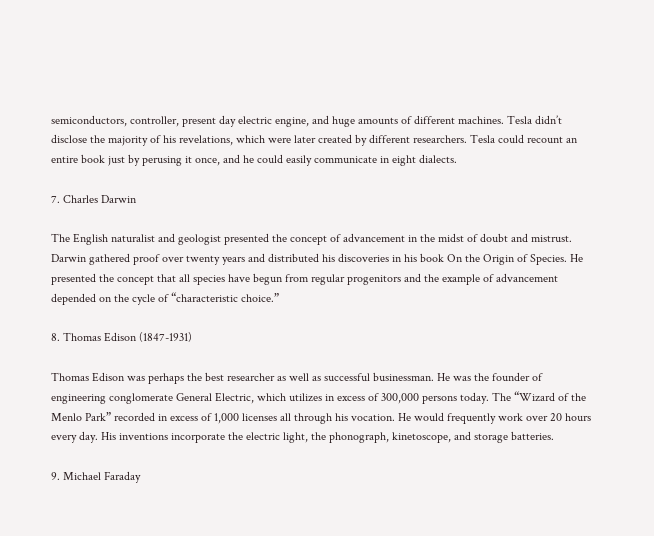semiconductors, controller, present day electric engine, and huge amounts of different machines. Tesla didn’t disclose the majority of his revelations, which were later created by different researchers. Tesla could recount an entire book just by perusing it once, and he could easily communicate in eight dialects.

7. Charles Darwin

The English naturalist and geologist presented the concept of advancement in the midst of doubt and mistrust. Darwin gathered proof over twenty years and distributed his discoveries in his book On the Origin of Species. He presented the concept that all species have begun from regular progenitors and the example of advancement depended on the cycle of “characteristic choice.”

8. Thomas Edison (1847-1931)

Thomas Edison was perhaps the best researcher as well as successful businessman. He was the founder of engineering conglomerate General Electric, which utilizes in excess of 300,000 persons today. The “Wizard of the Menlo Park” recorded in excess of 1,000 licenses all through his vocation. He would frequently work over 20 hours every day. His inventions incorporate the electric light, the phonograph, kinetoscope, and storage batteries.

9. Michael Faraday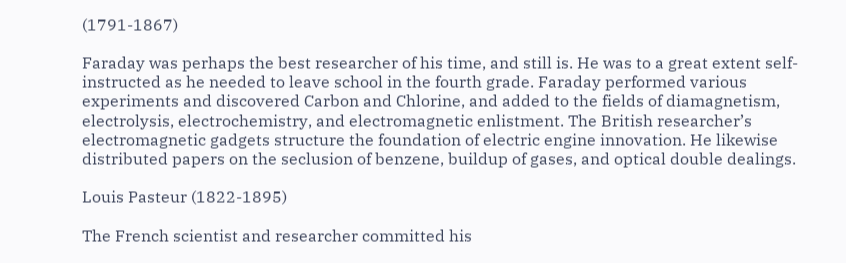(1791-1867)

Faraday was perhaps the best researcher of his time, and still is. He was to a great extent self-instructed as he needed to leave school in the fourth grade. Faraday performed various experiments and discovered Carbon and Chlorine, and added to the fields of diamagnetism, electrolysis, electrochemistry, and electromagnetic enlistment. The British researcher’s electromagnetic gadgets structure the foundation of electric engine innovation. He likewise distributed papers on the seclusion of benzene, buildup of gases, and optical double dealings.

Louis Pasteur (1822-1895)

The French scientist and researcher committed his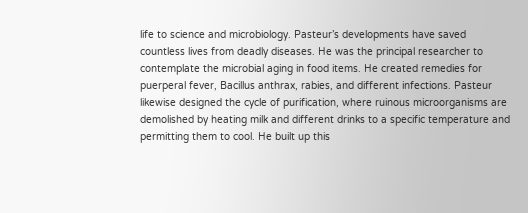life to science and microbiology. Pasteur’s developments have saved countless lives from deadly diseases. He was the principal researcher to contemplate the microbial aging in food items. He created remedies for puerperal fever, Bacillus anthrax, rabies, and different infections. Pasteur likewise designed the cycle of purification, where ruinous microorganisms are demolished by heating milk and different drinks to a specific temperature and permitting them to cool. He built up this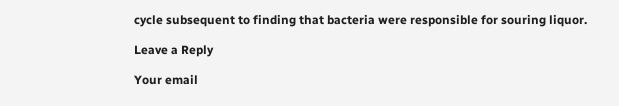cycle subsequent to finding that bacteria were responsible for souring liquor.

Leave a Reply

Your email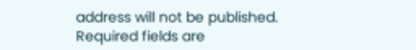address will not be published. Required fields are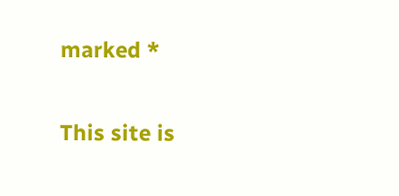marked *

This site is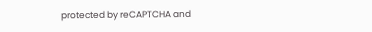protected by reCAPTCHA and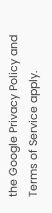the Google Privacy Policy and Terms of Service apply.